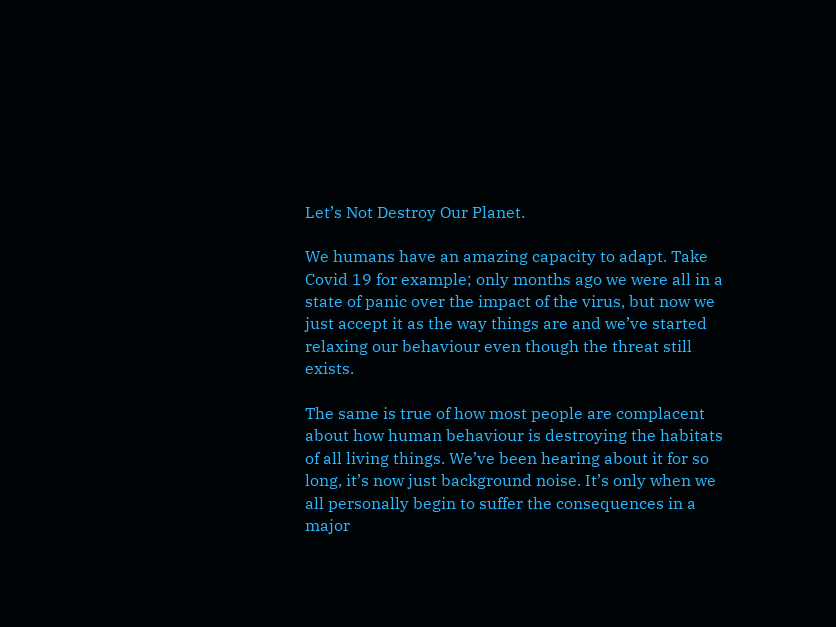Let’s Not Destroy Our Planet.

We humans have an amazing capacity to adapt. Take Covid 19 for example; only months ago we were all in a state of panic over the impact of the virus, but now we just accept it as the way things are and we’ve started relaxing our behaviour even though the threat still exists.

The same is true of how most people are complacent about how human behaviour is destroying the habitats of all living things. We’ve been hearing about it for so long, it’s now just background noise. It’s only when we all personally begin to suffer the consequences in a major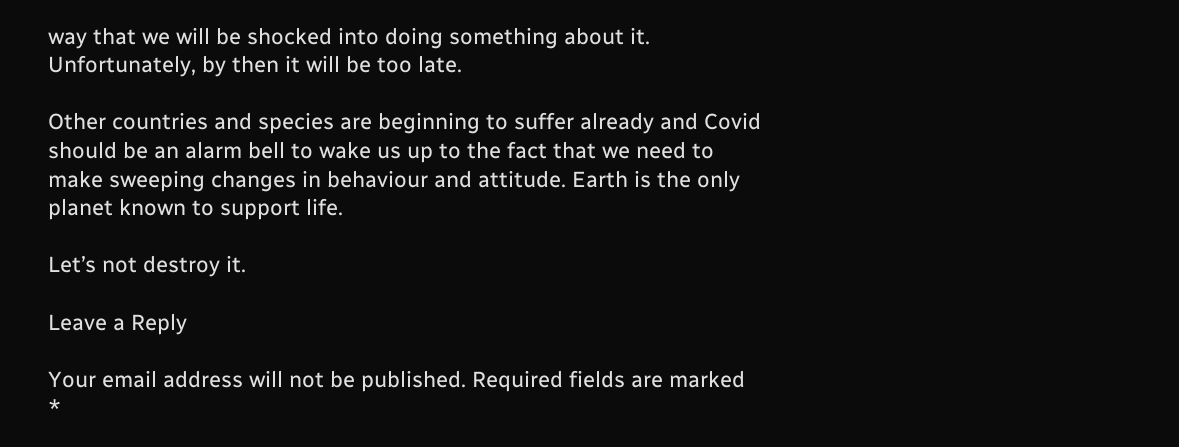way that we will be shocked into doing something about it. Unfortunately, by then it will be too late.

Other countries and species are beginning to suffer already and Covid should be an alarm bell to wake us up to the fact that we need to make sweeping changes in behaviour and attitude. Earth is the only planet known to support life.

Let’s not destroy it.

Leave a Reply

Your email address will not be published. Required fields are marked *